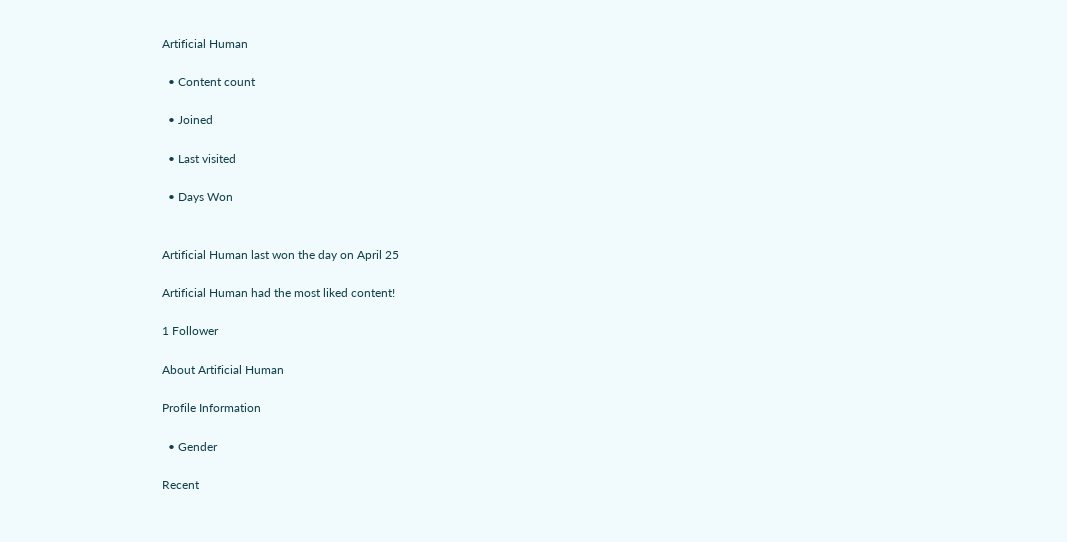Artificial Human

  • Content count

  • Joined

  • Last visited

  • Days Won


Artificial Human last won the day on April 25

Artificial Human had the most liked content!

1 Follower

About Artificial Human

Profile Information

  • Gender

Recent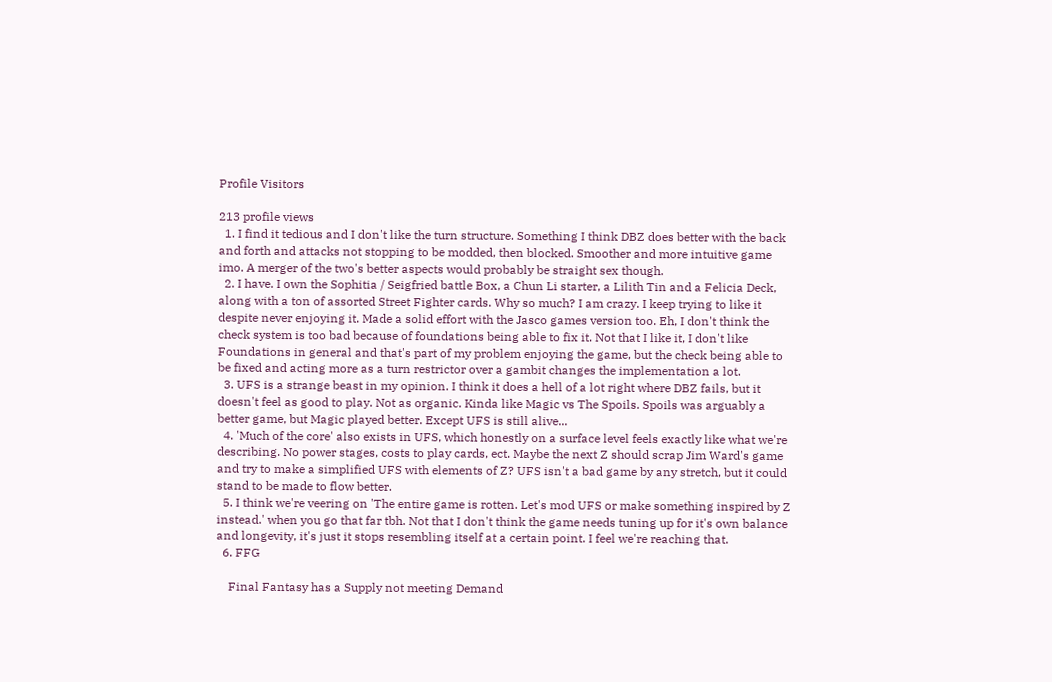Profile Visitors

213 profile views
  1. I find it tedious and I don't like the turn structure. Something I think DBZ does better with the back and forth and attacks not stopping to be modded, then blocked. Smoother and more intuitive game imo. A merger of the two's better aspects would probably be straight sex though.
  2. I have. I own the Sophitia / Seigfried battle Box, a Chun Li starter, a Lilith Tin and a Felicia Deck, along with a ton of assorted Street Fighter cards. Why so much? I am crazy. I keep trying to like it despite never enjoying it. Made a solid effort with the Jasco games version too. Eh, I don't think the check system is too bad because of foundations being able to fix it. Not that I like it, I don't like Foundations in general and that's part of my problem enjoying the game, but the check being able to be fixed and acting more as a turn restrictor over a gambit changes the implementation a lot.
  3. UFS is a strange beast in my opinion. I think it does a hell of a lot right where DBZ fails, but it doesn't feel as good to play. Not as organic. Kinda like Magic vs The Spoils. Spoils was arguably a better game, but Magic played better. Except UFS is still alive...
  4. 'Much of the core' also exists in UFS, which honestly on a surface level feels exactly like what we're describing. No power stages, costs to play cards, ect. Maybe the next Z should scrap Jim Ward's game and try to make a simplified UFS with elements of Z? UFS isn't a bad game by any stretch, but it could stand to be made to flow better.
  5. I think we're veering on 'The entire game is rotten. Let's mod UFS or make something inspired by Z instead.' when you go that far tbh. Not that I don't think the game needs tuning up for it's own balance and longevity, it's just it stops resembling itself at a certain point. I feel we're reaching that.
  6. FFG

    Final Fantasy has a Supply not meeting Demand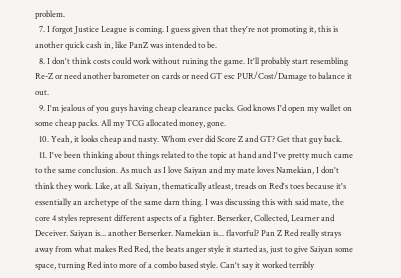problem.
  7. I forgot Justice League is coming. I guess given that they're not promoting it, this is another quick cash in, like PanZ was intended to be.
  8. I don't think costs could work without ruining the game. It'll probably start resembling Re-Z or need another barometer on cards or need GT esc PUR/Cost/Damage to balance it out.
  9. I'm jealous of you guys having cheap clearance packs. God knows I'd open my wallet on some cheap packs. All my TCG allocated money, gone.
  10. Yeah, it looks cheap and nasty. Whom ever did Score Z and GT? Get that guy back.
  11. I've been thinking about things related to the topic at hand and I've pretty much came to the same conclusion. As much as I love Saiyan and my mate loves Namekian, I don't think they work. Like, at all. Saiyan, thematically atleast, treads on Red's toes because it's essentially an archetype of the same darn thing. I was discussing this with said mate, the core 4 styles represent different aspects of a fighter. Berserker, Collected, Learner and Deceiver. Saiyan is... another Berserker. Namekian is... flavorful? Pan Z Red really strays away from what makes Red Red, the beats anger style it started as, just to give Saiyan some space, turning Red into more of a combo based style. Can't say it worked terribly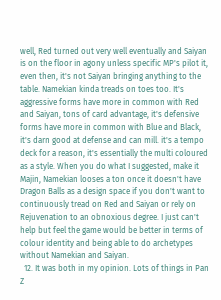well, Red turned out very well eventually and Saiyan is on the floor in agony unless specific MP's pilot it, even then, it's not Saiyan bringing anything to the table. Namekian kinda treads on toes too. It's aggressive forms have more in common with Red and Saiyan, tons of card advantage, it's defensive forms have more in common with Blue and Black, it's darn good at defense and can mill. it's a tempo deck for a reason, it's essentially the multi coloured as a style. When you do what I suggested, make it Majin, Namekian looses a ton once it doesn't have Dragon Balls as a design space if you don't want to continuously tread on Red and Saiyan or rely on Rejuvenation to an obnoxious degree. I just can't help but feel the game would be better in terms of colour identity and being able to do archetypes without Namekian and Saiyan.
  12. It was both in my opinion. Lots of things in Pan Z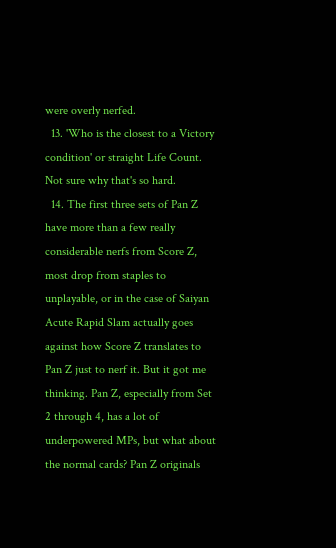were overly nerfed.
  13. 'Who is the closest to a Victory condition' or straight Life Count. Not sure why that's so hard.
  14. The first three sets of Pan Z have more than a few really considerable nerfs from Score Z, most drop from staples to unplayable, or in the case of Saiyan Acute Rapid Slam actually goes against how Score Z translates to Pan Z just to nerf it. But it got me thinking. Pan Z, especially from Set 2 through 4, has a lot of underpowered MPs, but what about the normal cards? Pan Z originals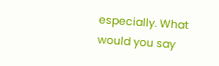especially. What would you say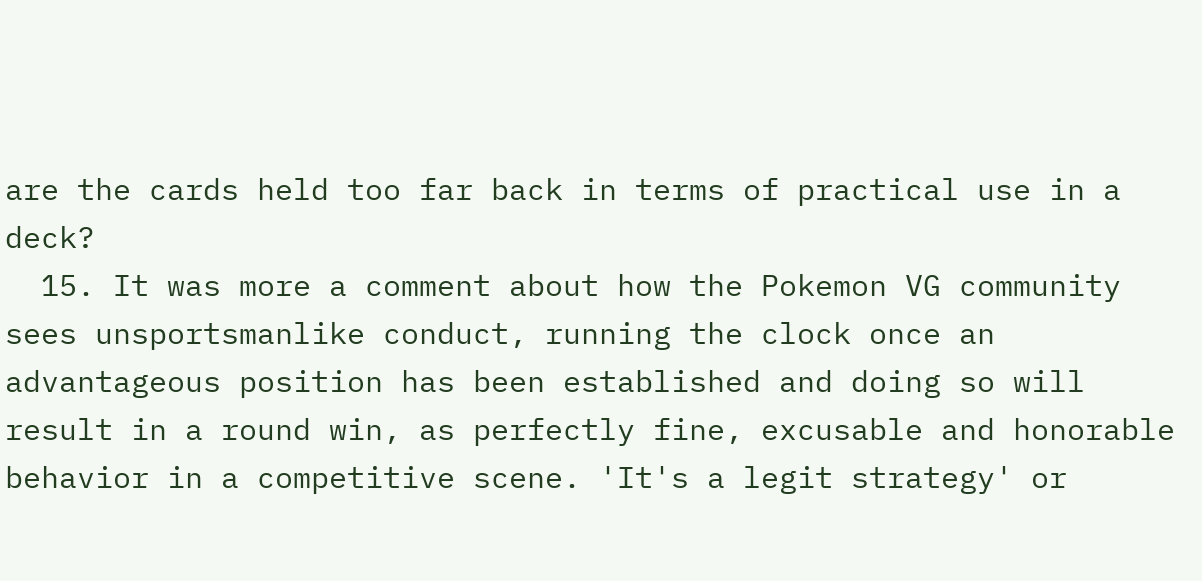are the cards held too far back in terms of practical use in a deck?
  15. It was more a comment about how the Pokemon VG community sees unsportsmanlike conduct, running the clock once an advantageous position has been established and doing so will result in a round win, as perfectly fine, excusable and honorable behavior in a competitive scene. 'It's a legit strategy' or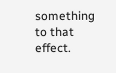something to that effect.